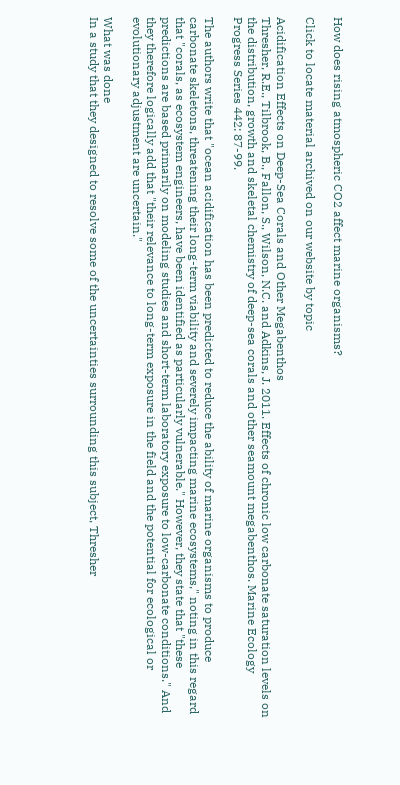How does rising atmospheric CO2 affect marine organisms?

Click to locate material archived on our website by topic

Acidification Effects on Deep-Sea Corals and Other Megabenthos
Thresher, R.E., Tilbrook, B., Fallon, S., Wilson, N.C. and Adkins, J. 2011. Effects of chronic low carbonate saturation levels on the distribution, growth and skeletal chemistry of deep-sea corals and other seamount megabenthos. Marine Ecology Progress Series 442: 87-99.

The authors write that "ocean acidification has been predicted to reduce the ability of marine organisms to produce carbonate skeletons, threatening their long-term viability and severely impacting marine ecosystems," noting in this regard that "corals, as ecosystem engineers, have been identified as particularly vulnerable." However, they state that "these predictions are based primarily on modeling studies and short-term laboratory exposure to low-carbonate conditions." And they therefore logically add that "their relevance to long-term exposure in the field and the potential for ecological or evolutionary adjustment are uncertain."

What was done
In a study that they designed to resolve some of the uncertainties surrounding this subject, Thresher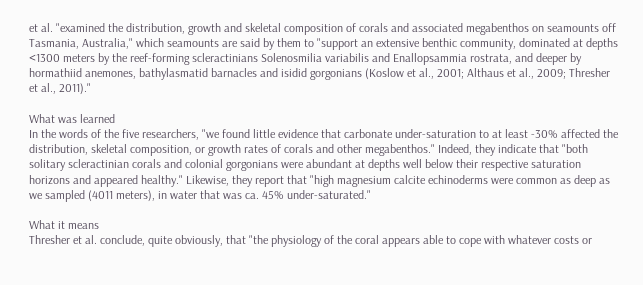et al. "examined the distribution, growth and skeletal composition of corals and associated megabenthos on seamounts off Tasmania, Australia," which seamounts are said by them to "support an extensive benthic community, dominated at depths <1300 meters by the reef-forming scleractinians Solenosmilia variabilis and Enallopsammia rostrata, and deeper by hormathiid anemones, bathylasmatid barnacles and isidid gorgonians (Koslow et al., 2001; Althaus et al., 2009; Thresher et al., 2011)."

What was learned
In the words of the five researchers, "we found little evidence that carbonate under-saturation to at least -30% affected the distribution, skeletal composition, or growth rates of corals and other megabenthos." Indeed, they indicate that "both solitary scleractinian corals and colonial gorgonians were abundant at depths well below their respective saturation horizons and appeared healthy." Likewise, they report that "high magnesium calcite echinoderms were common as deep as we sampled (4011 meters), in water that was ca. 45% under-saturated."

What it means
Thresher et al. conclude, quite obviously, that "the physiology of the coral appears able to cope with whatever costs or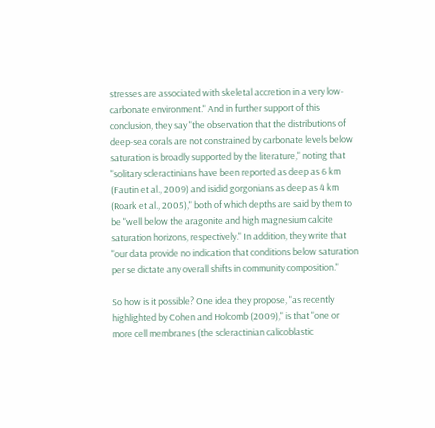stresses are associated with skeletal accretion in a very low-carbonate environment." And in further support of this conclusion, they say "the observation that the distributions of deep-sea corals are not constrained by carbonate levels below saturation is broadly supported by the literature," noting that "solitary scleractinians have been reported as deep as 6 km (Fautin et al., 2009) and isidid gorgonians as deep as 4 km (Roark et al., 2005)," both of which depths are said by them to be "well below the aragonite and high magnesium calcite saturation horizons, respectively." In addition, they write that "our data provide no indication that conditions below saturation per se dictate any overall shifts in community composition."

So how is it possible? One idea they propose, "as recently highlighted by Cohen and Holcomb (2009)," is that "one or more cell membranes (the scleractinian calicoblastic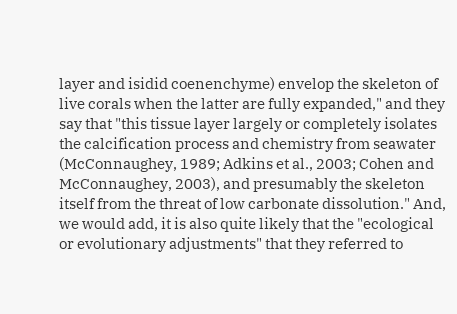layer and isidid coenenchyme) envelop the skeleton of live corals when the latter are fully expanded," and they say that "this tissue layer largely or completely isolates the calcification process and chemistry from seawater (McConnaughey, 1989; Adkins et al., 2003; Cohen and McConnaughey, 2003), and presumably the skeleton itself from the threat of low carbonate dissolution." And, we would add, it is also quite likely that the "ecological or evolutionary adjustments" that they referred to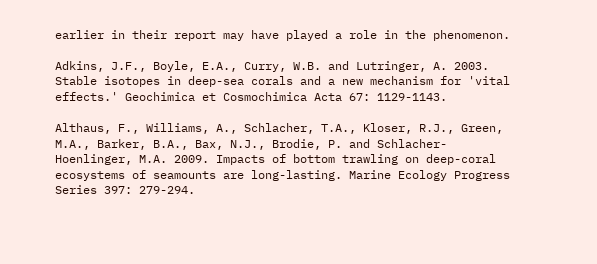earlier in their report may have played a role in the phenomenon.

Adkins, J.F., Boyle, E.A., Curry, W.B. and Lutringer, A. 2003. Stable isotopes in deep-sea corals and a new mechanism for 'vital effects.' Geochimica et Cosmochimica Acta 67: 1129-1143.

Althaus, F., Williams, A., Schlacher, T.A., Kloser, R.J., Green, M.A., Barker, B.A., Bax, N.J., Brodie, P. and Schlacher-Hoenlinger, M.A. 2009. Impacts of bottom trawling on deep-coral ecosystems of seamounts are long-lasting. Marine Ecology Progress Series 397: 279-294.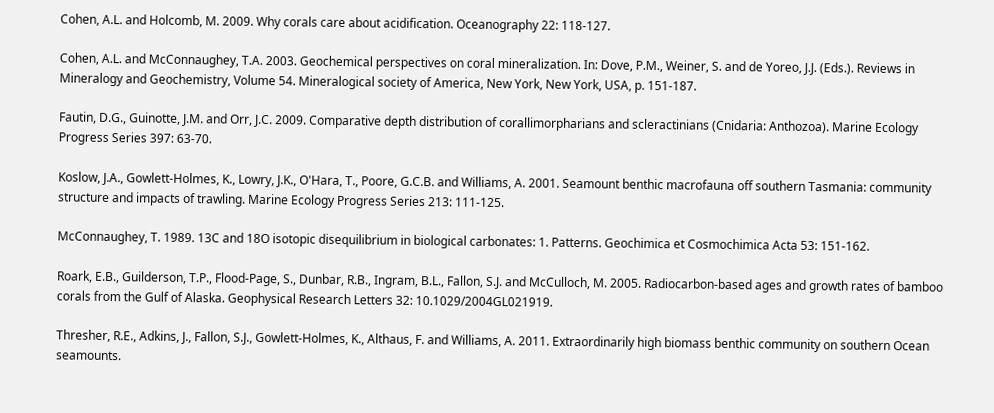Cohen, A.L. and Holcomb, M. 2009. Why corals care about acidification. Oceanography 22: 118-127.

Cohen, A.L. and McConnaughey, T.A. 2003. Geochemical perspectives on coral mineralization. In: Dove, P.M., Weiner, S. and de Yoreo, J.J. (Eds.). Reviews in Mineralogy and Geochemistry, Volume 54. Mineralogical society of America, New York, New York, USA, p. 151-187.

Fautin, D.G., Guinotte, J.M. and Orr, J.C. 2009. Comparative depth distribution of corallimorpharians and scleractinians (Cnidaria: Anthozoa). Marine Ecology Progress Series 397: 63-70.

Koslow, J.A., Gowlett-Holmes, K., Lowry, J.K., O'Hara, T., Poore, G.C.B. and Williams, A. 2001. Seamount benthic macrofauna off southern Tasmania: community structure and impacts of trawling. Marine Ecology Progress Series 213: 111-125.

McConnaughey, T. 1989. 13C and 18O isotopic disequilibrium in biological carbonates: 1. Patterns. Geochimica et Cosmochimica Acta 53: 151-162.

Roark, E.B., Guilderson, T.P., Flood-Page, S., Dunbar, R.B., Ingram, B.L., Fallon, S.J. and McCulloch, M. 2005. Radiocarbon-based ages and growth rates of bamboo corals from the Gulf of Alaska. Geophysical Research Letters 32: 10.1029/2004GL021919.

Thresher, R.E., Adkins, J., Fallon, S.J., Gowlett-Holmes, K., Althaus, F. and Williams, A. 2011. Extraordinarily high biomass benthic community on southern Ocean seamounts.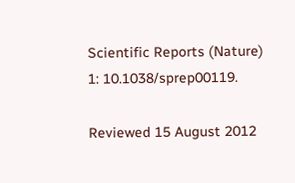Scientific Reports (Nature) 1: 10.1038/sprep00119.

Reviewed 15 August 2012